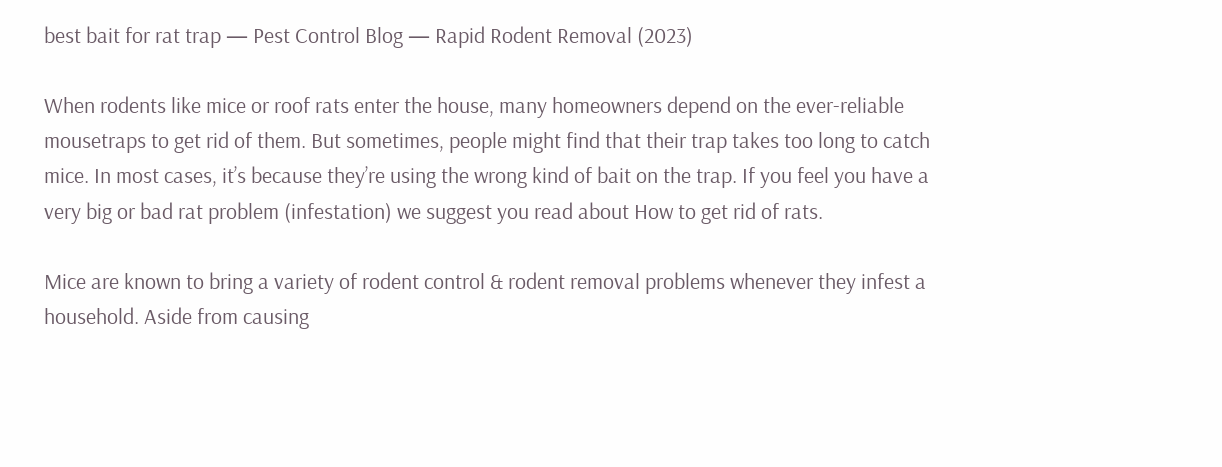best bait for rat trap — Pest Control Blog — Rapid Rodent Removal (2023)

When rodents like mice or roof rats enter the house, many homeowners depend on the ever-reliable mousetraps to get rid of them. But sometimes, people might find that their trap takes too long to catch mice. In most cases, it’s because they’re using the wrong kind of bait on the trap. If you feel you have a very big or bad rat problem (infestation) we suggest you read about How to get rid of rats.

Mice are known to bring a variety of rodent control & rodent removal problems whenever they infest a household. Aside from causing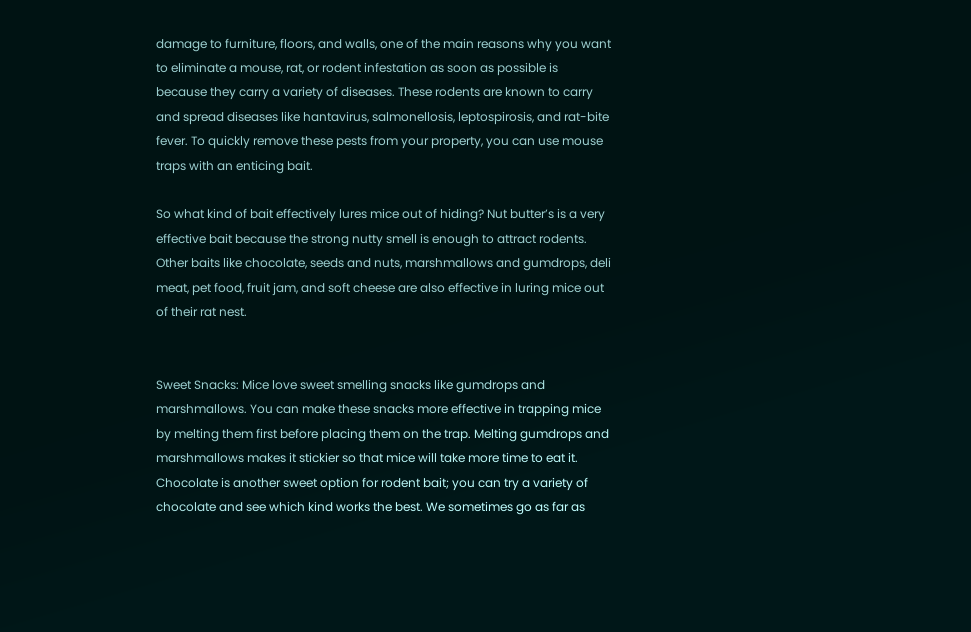damage to furniture, floors, and walls, one of the main reasons why you want to eliminate a mouse, rat, or rodent infestation as soon as possible is because they carry a variety of diseases. These rodents are known to carry and spread diseases like hantavirus, salmonellosis, leptospirosis, and rat-bite fever. To quickly remove these pests from your property, you can use mouse traps with an enticing bait.

So what kind of bait effectively lures mice out of hiding? Nut butter’s is a very effective bait because the strong nutty smell is enough to attract rodents. Other baits like chocolate, seeds and nuts, marshmallows and gumdrops, deli meat, pet food, fruit jam, and soft cheese are also effective in luring mice out of their rat nest.


Sweet Snacks: Mice love sweet smelling snacks like gumdrops and marshmallows. You can make these snacks more effective in trapping mice by melting them first before placing them on the trap. Melting gumdrops and marshmallows makes it stickier so that mice will take more time to eat it. Chocolate is another sweet option for rodent bait; you can try a variety of chocolate and see which kind works the best. We sometimes go as far as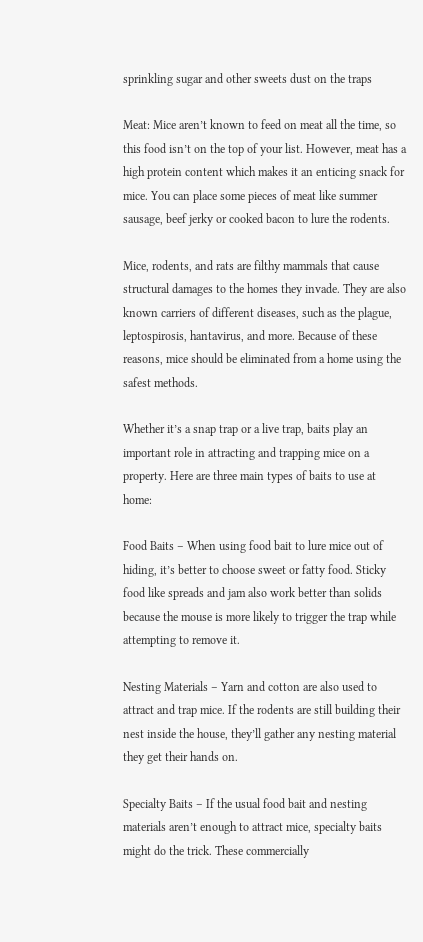sprinkling sugar and other sweets dust on the traps

Meat: Mice aren’t known to feed on meat all the time, so this food isn’t on the top of your list. However, meat has a high protein content which makes it an enticing snack for mice. You can place some pieces of meat like summer sausage, beef jerky or cooked bacon to lure the rodents.

Mice, rodents, and rats are filthy mammals that cause structural damages to the homes they invade. They are also known carriers of different diseases, such as the plague, leptospirosis, hantavirus, and more. Because of these reasons, mice should be eliminated from a home using the safest methods.

Whether it’s a snap trap or a live trap, baits play an important role in attracting and trapping mice on a property. Here are three main types of baits to use at home:

Food Baits – When using food bait to lure mice out of hiding, it’s better to choose sweet or fatty food. Sticky food like spreads and jam also work better than solids because the mouse is more likely to trigger the trap while attempting to remove it.

Nesting Materials – Yarn and cotton are also used to attract and trap mice. If the rodents are still building their nest inside the house, they’ll gather any nesting material they get their hands on.

Specialty Baits – If the usual food bait and nesting materials aren’t enough to attract mice, specialty baits might do the trick. These commercially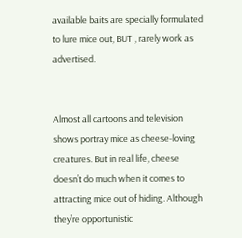available baits are specially formulated to lure mice out, BUT , rarely work as advertised.


Almost all cartoons and television shows portray mice as cheese-loving creatures. But in real life, cheese doesn’t do much when it comes to attracting mice out of hiding. Although they’re opportunistic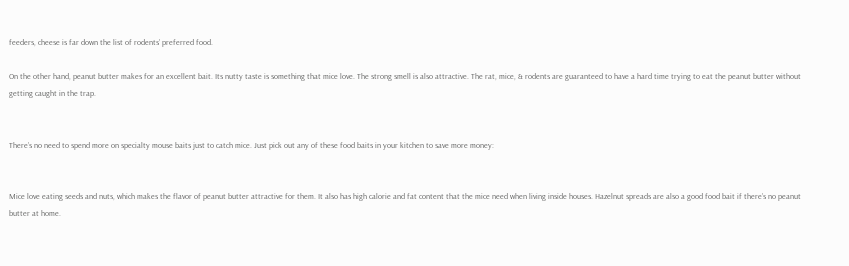feeders, cheese is far down the list of rodents’ preferred food.

On the other hand, peanut butter makes for an excellent bait. Its nutty taste is something that mice love. The strong smell is also attractive. The rat, mice, & rodents are guaranteed to have a hard time trying to eat the peanut butter without getting caught in the trap.


There’s no need to spend more on specialty mouse baits just to catch mice. Just pick out any of these food baits in your kitchen to save more money:


Mice love eating seeds and nuts, which makes the flavor of peanut butter attractive for them. It also has high calorie and fat content that the mice need when living inside houses. Hazelnut spreads are also a good food bait if there’s no peanut butter at home.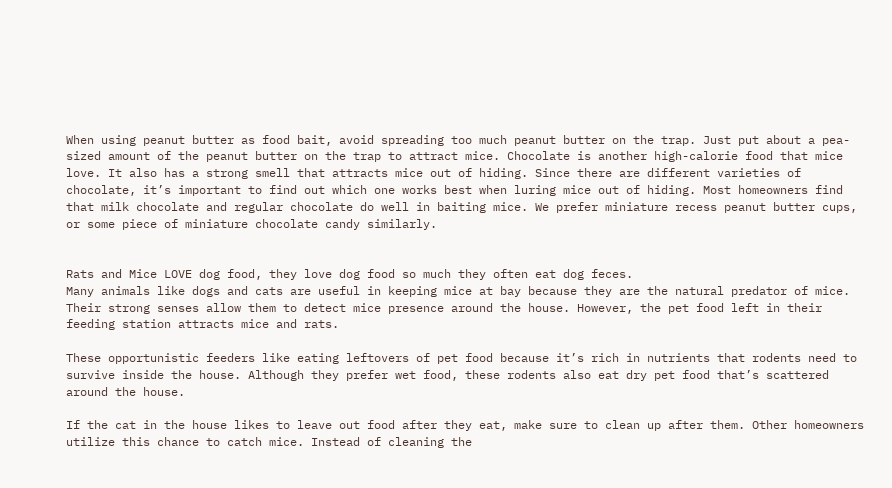When using peanut butter as food bait, avoid spreading too much peanut butter on the trap. Just put about a pea-sized amount of the peanut butter on the trap to attract mice. Chocolate is another high-calorie food that mice love. It also has a strong smell that attracts mice out of hiding. Since there are different varieties of chocolate, it’s important to find out which one works best when luring mice out of hiding. Most homeowners find that milk chocolate and regular chocolate do well in baiting mice. We prefer miniature recess peanut butter cups, or some piece of miniature chocolate candy similarly.


Rats and Mice LOVE dog food, they love dog food so much they often eat dog feces.
Many animals like dogs and cats are useful in keeping mice at bay because they are the natural predator of mice. Their strong senses allow them to detect mice presence around the house. However, the pet food left in their feeding station attracts mice and rats.

These opportunistic feeders like eating leftovers of pet food because it’s rich in nutrients that rodents need to survive inside the house. Although they prefer wet food, these rodents also eat dry pet food that’s scattered around the house.

If the cat in the house likes to leave out food after they eat, make sure to clean up after them. Other homeowners utilize this chance to catch mice. Instead of cleaning the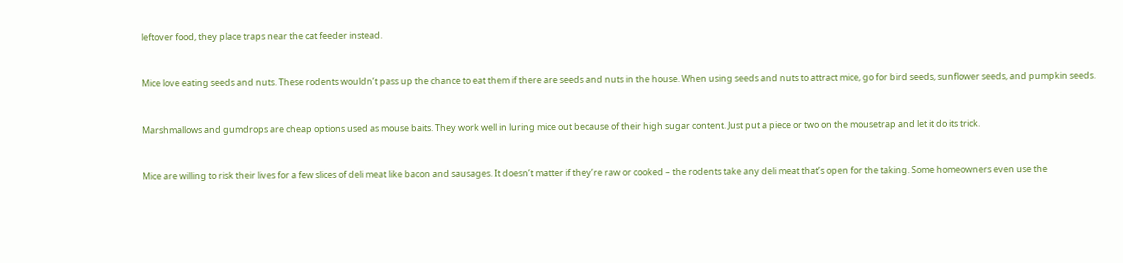leftover food, they place traps near the cat feeder instead.


Mice love eating seeds and nuts. These rodents wouldn’t pass up the chance to eat them if there are seeds and nuts in the house. When using seeds and nuts to attract mice, go for bird seeds, sunflower seeds, and pumpkin seeds.


Marshmallows and gumdrops are cheap options used as mouse baits. They work well in luring mice out because of their high sugar content. Just put a piece or two on the mousetrap and let it do its trick.


Mice are willing to risk their lives for a few slices of deli meat like bacon and sausages. It doesn’t matter if they’re raw or cooked – the rodents take any deli meat that’s open for the taking. Some homeowners even use the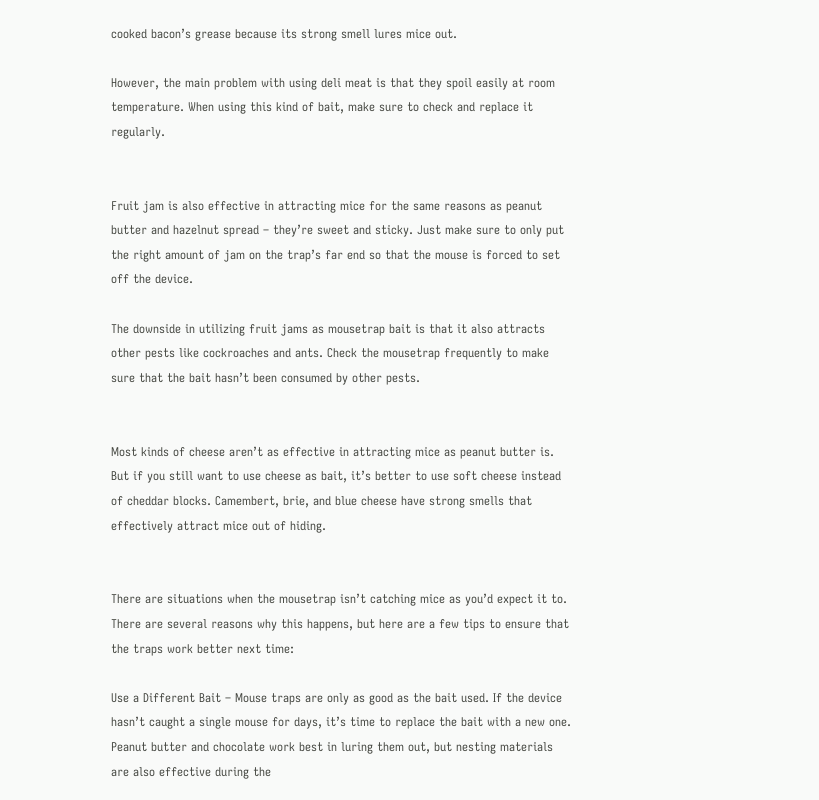cooked bacon’s grease because its strong smell lures mice out.

However, the main problem with using deli meat is that they spoil easily at room temperature. When using this kind of bait, make sure to check and replace it regularly.


Fruit jam is also effective in attracting mice for the same reasons as peanut butter and hazelnut spread – they’re sweet and sticky. Just make sure to only put the right amount of jam on the trap’s far end so that the mouse is forced to set off the device.

The downside in utilizing fruit jams as mousetrap bait is that it also attracts other pests like cockroaches and ants. Check the mousetrap frequently to make sure that the bait hasn’t been consumed by other pests.


Most kinds of cheese aren’t as effective in attracting mice as peanut butter is. But if you still want to use cheese as bait, it’s better to use soft cheese instead of cheddar blocks. Camembert, brie, and blue cheese have strong smells that effectively attract mice out of hiding.


There are situations when the mousetrap isn’t catching mice as you’d expect it to. There are several reasons why this happens, but here are a few tips to ensure that the traps work better next time:

Use a Different Bait – Mouse traps are only as good as the bait used. If the device hasn’t caught a single mouse for days, it’s time to replace the bait with a new one. Peanut butter and chocolate work best in luring them out, but nesting materials are also effective during the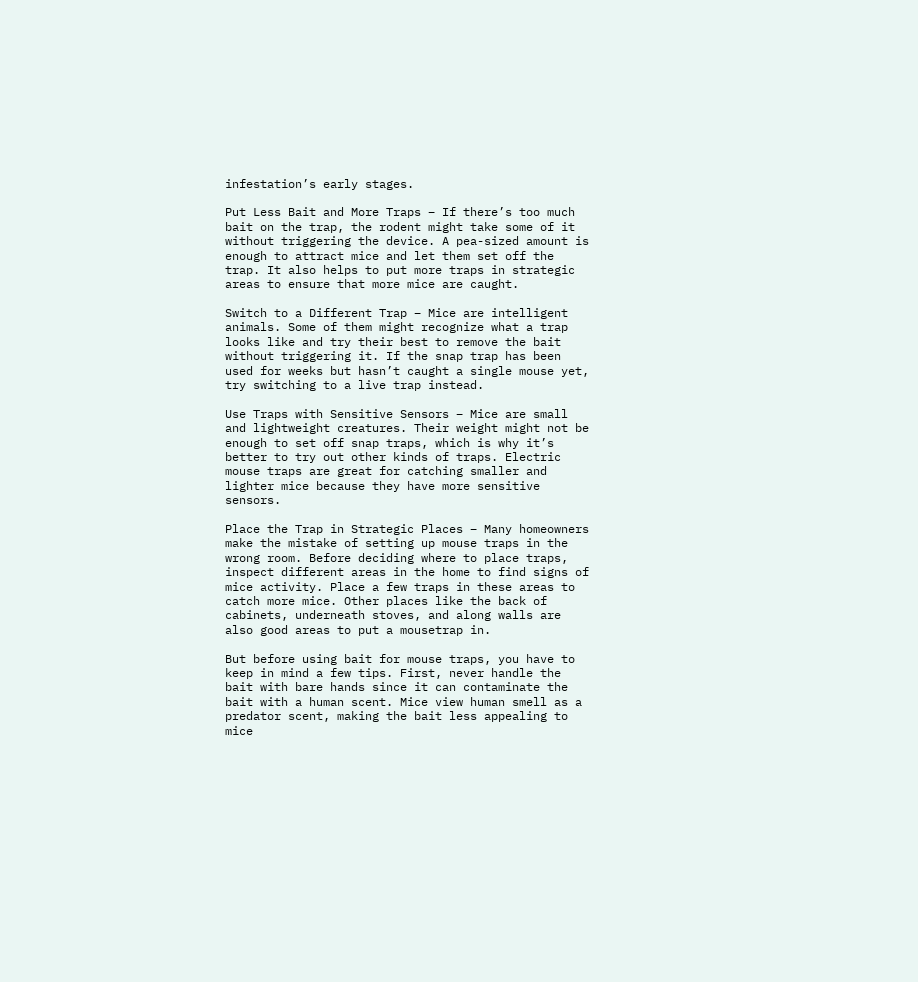infestation’s early stages.

Put Less Bait and More Traps – If there’s too much bait on the trap, the rodent might take some of it without triggering the device. A pea-sized amount is enough to attract mice and let them set off the trap. It also helps to put more traps in strategic areas to ensure that more mice are caught.

Switch to a Different Trap – Mice are intelligent animals. Some of them might recognize what a trap looks like and try their best to remove the bait without triggering it. If the snap trap has been used for weeks but hasn’t caught a single mouse yet, try switching to a live trap instead.

Use Traps with Sensitive Sensors – Mice are small and lightweight creatures. Their weight might not be enough to set off snap traps, which is why it’s better to try out other kinds of traps. Electric mouse traps are great for catching smaller and lighter mice because they have more sensitive sensors.

Place the Trap in Strategic Places – Many homeowners make the mistake of setting up mouse traps in the wrong room. Before deciding where to place traps, inspect different areas in the home to find signs of mice activity. Place a few traps in these areas to catch more mice. Other places like the back of cabinets, underneath stoves, and along walls are also good areas to put a mousetrap in.

But before using bait for mouse traps, you have to keep in mind a few tips. First, never handle the bait with bare hands since it can contaminate the bait with a human scent. Mice view human smell as a predator scent, making the bait less appealing to mice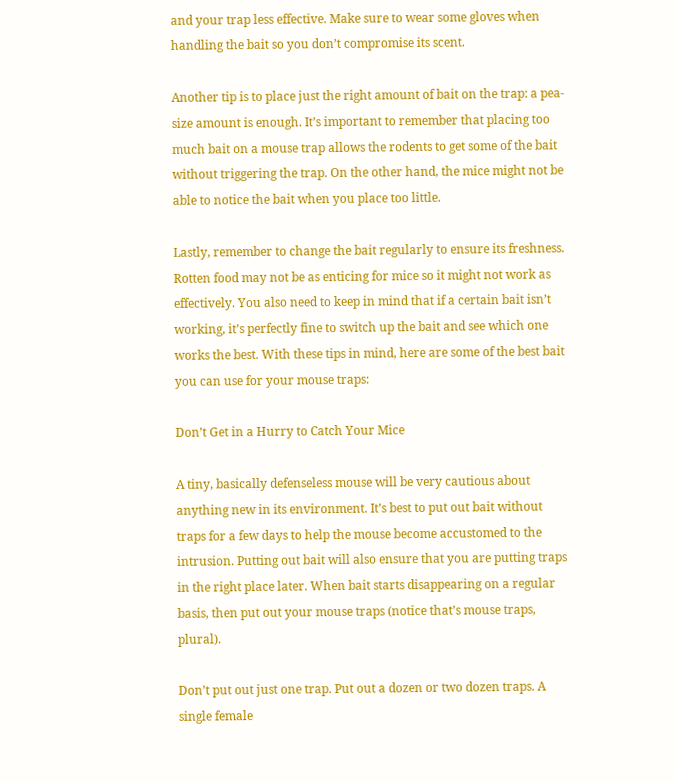and your trap less effective. Make sure to wear some gloves when handling the bait so you don’t compromise its scent.

Another tip is to place just the right amount of bait on the trap: a pea-size amount is enough. It’s important to remember that placing too much bait on a mouse trap allows the rodents to get some of the bait without triggering the trap. On the other hand, the mice might not be able to notice the bait when you place too little.

Lastly, remember to change the bait regularly to ensure its freshness. Rotten food may not be as enticing for mice so it might not work as effectively. You also need to keep in mind that if a certain bait isn’t working, it’s perfectly fine to switch up the bait and see which one works the best. With these tips in mind, here are some of the best bait you can use for your mouse traps:

Don’t Get in a Hurry to Catch Your Mice

A tiny, basically defenseless mouse will be very cautious about anything new in its environment. It’s best to put out bait without traps for a few days to help the mouse become accustomed to the intrusion. Putting out bait will also ensure that you are putting traps in the right place later. When bait starts disappearing on a regular basis, then put out your mouse traps (notice that’s mouse traps, plural).

Don’t put out just one trap. Put out a dozen or two dozen traps. A single female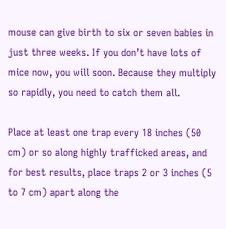mouse can give birth to six or seven babies in just three weeks. If you don’t have lots of mice now, you will soon. Because they multiply so rapidly, you need to catch them all.

Place at least one trap every 18 inches (50 cm) or so along highly trafficked areas, and for best results, place traps 2 or 3 inches (5 to 7 cm) apart along the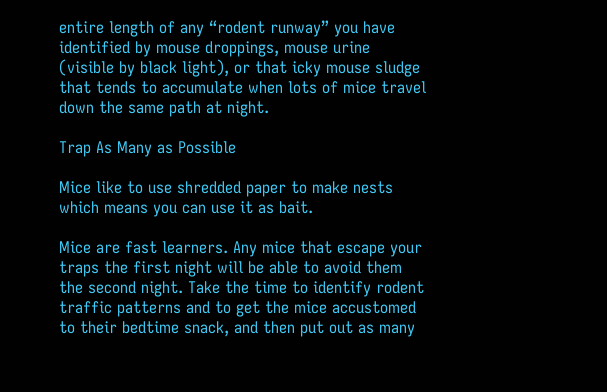entire length of any “rodent runway” you have identified by mouse droppings, mouse urine (visible by black light), or that icky mouse sludge that tends to accumulate when lots of mice travel down the same path at night.

Trap As Many as Possible

Mice like to use shredded paper to make nests which means you can use it as bait.

Mice are fast learners. Any mice that escape your traps the first night will be able to avoid them the second night. Take the time to identify rodent traffic patterns and to get the mice accustomed to their bedtime snack, and then put out as many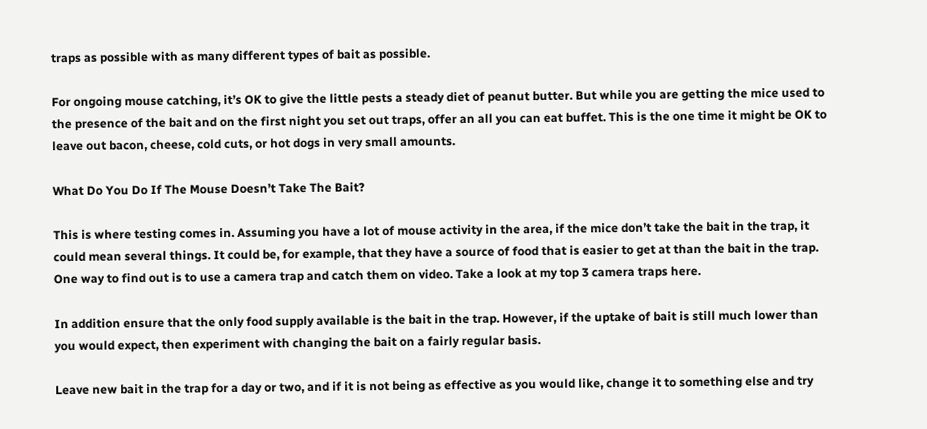traps as possible with as many different types of bait as possible.

For ongoing mouse catching, it’s OK to give the little pests a steady diet of peanut butter. But while you are getting the mice used to the presence of the bait and on the first night you set out traps, offer an all you can eat buffet. This is the one time it might be OK to leave out bacon, cheese, cold cuts, or hot dogs in very small amounts.

What Do You Do If The Mouse Doesn’t Take The Bait?

This is where testing comes in. Assuming you have a lot of mouse activity in the area, if the mice don’t take the bait in the trap, it could mean several things. It could be, for example, that they have a source of food that is easier to get at than the bait in the trap. One way to find out is to use a camera trap and catch them on video. Take a look at my top 3 camera traps here.

In addition ensure that the only food supply available is the bait in the trap. However, if the uptake of bait is still much lower than you would expect, then experiment with changing the bait on a fairly regular basis.

Leave new bait in the trap for a day or two, and if it is not being as effective as you would like, change it to something else and try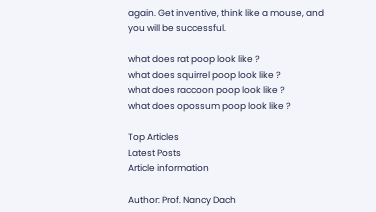again. Get inventive, think like a mouse, and you will be successful.

what does rat poop look like ?
what does squirrel poop look like ?
what does raccoon poop look like ?
what does opossum poop look like ?

Top Articles
Latest Posts
Article information

Author: Prof. Nancy Dach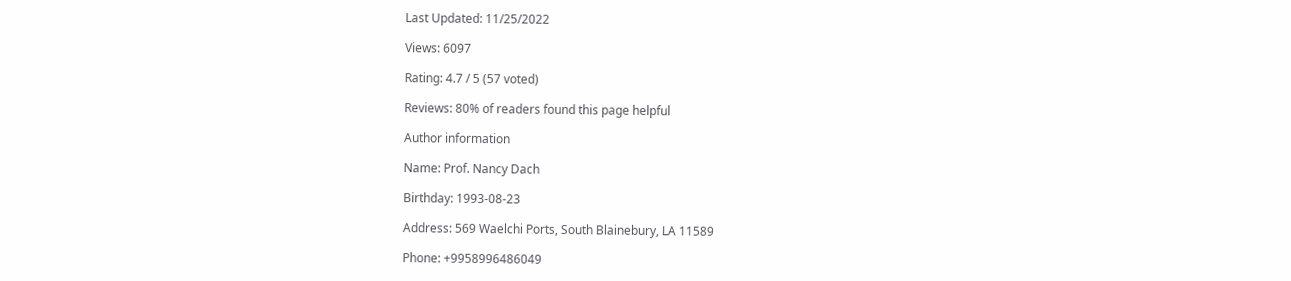Last Updated: 11/25/2022

Views: 6097

Rating: 4.7 / 5 (57 voted)

Reviews: 80% of readers found this page helpful

Author information

Name: Prof. Nancy Dach

Birthday: 1993-08-23

Address: 569 Waelchi Ports, South Blainebury, LA 11589

Phone: +9958996486049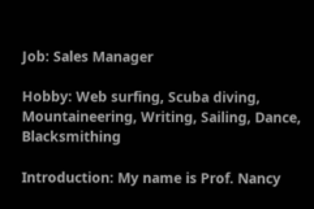Job: Sales Manager

Hobby: Web surfing, Scuba diving, Mountaineering, Writing, Sailing, Dance, Blacksmithing

Introduction: My name is Prof. Nancy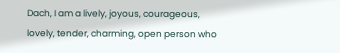Dach, I am a lively, joyous, courageous, lovely, tender, charming, open person who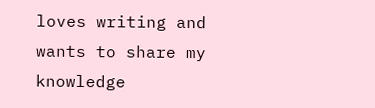loves writing and wants to share my knowledge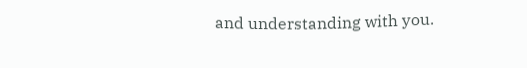and understanding with you.